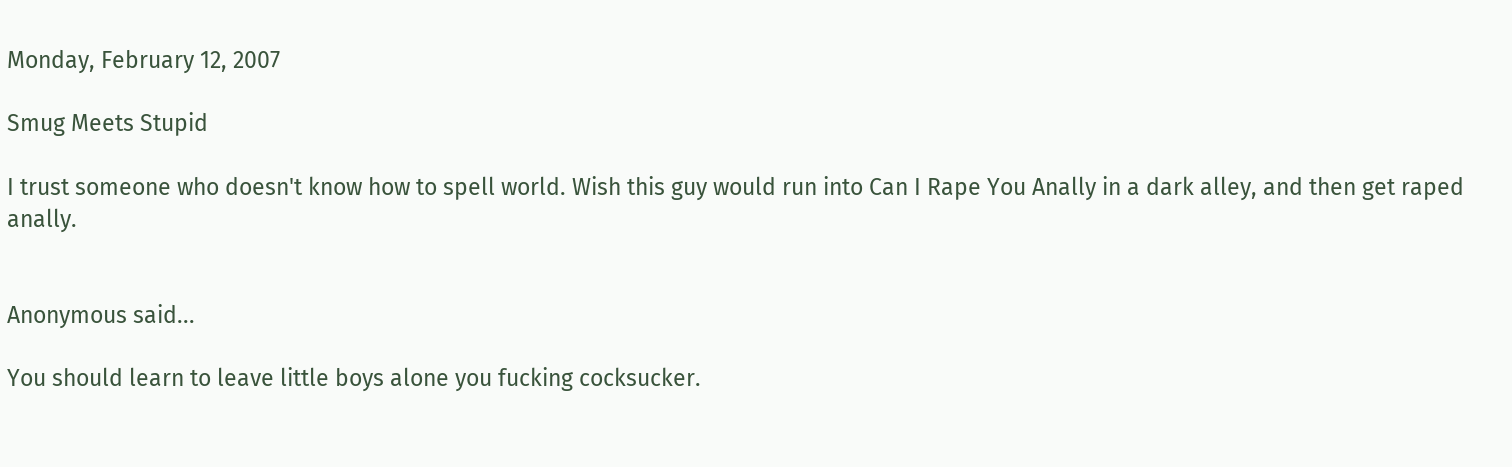Monday, February 12, 2007

Smug Meets Stupid

I trust someone who doesn't know how to spell world. Wish this guy would run into Can I Rape You Anally in a dark alley, and then get raped anally.


Anonymous said...

You should learn to leave little boys alone you fucking cocksucker.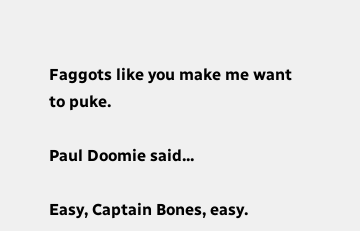Faggots like you make me want to puke.

Paul Doomie said...

Easy, Captain Bones, easy.